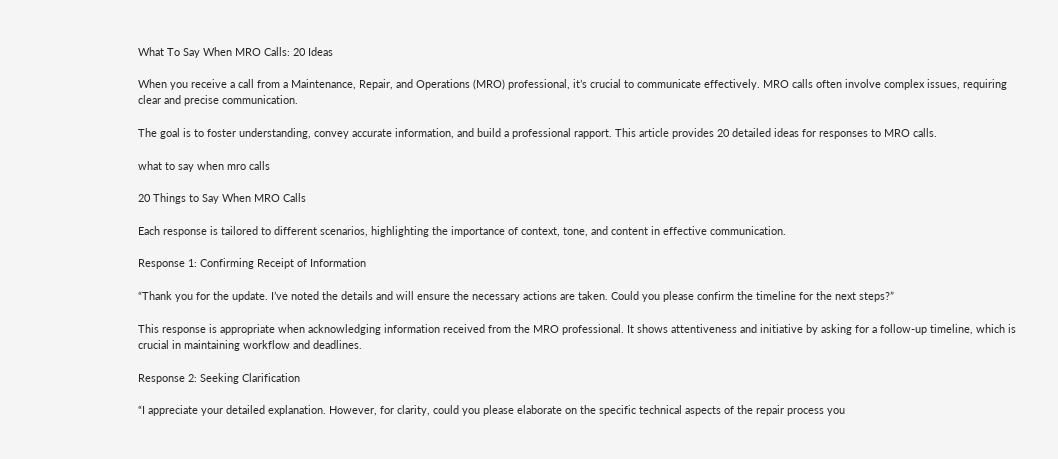What To Say When MRO Calls: 20 Ideas

When you receive a call from a Maintenance, Repair, and Operations (MRO) professional, it’s crucial to communicate effectively. MRO calls often involve complex issues, requiring clear and precise communication.

The goal is to foster understanding, convey accurate information, and build a professional rapport. This article provides 20 detailed ideas for responses to MRO calls.

what to say when mro calls

20 Things to Say When MRO Calls

Each response is tailored to different scenarios, highlighting the importance of context, tone, and content in effective communication.

Response 1: Confirming Receipt of Information

“Thank you for the update. I’ve noted the details and will ensure the necessary actions are taken. Could you please confirm the timeline for the next steps?”

This response is appropriate when acknowledging information received from the MRO professional. It shows attentiveness and initiative by asking for a follow-up timeline, which is crucial in maintaining workflow and deadlines.

Response 2: Seeking Clarification

“I appreciate your detailed explanation. However, for clarity, could you please elaborate on the specific technical aspects of the repair process you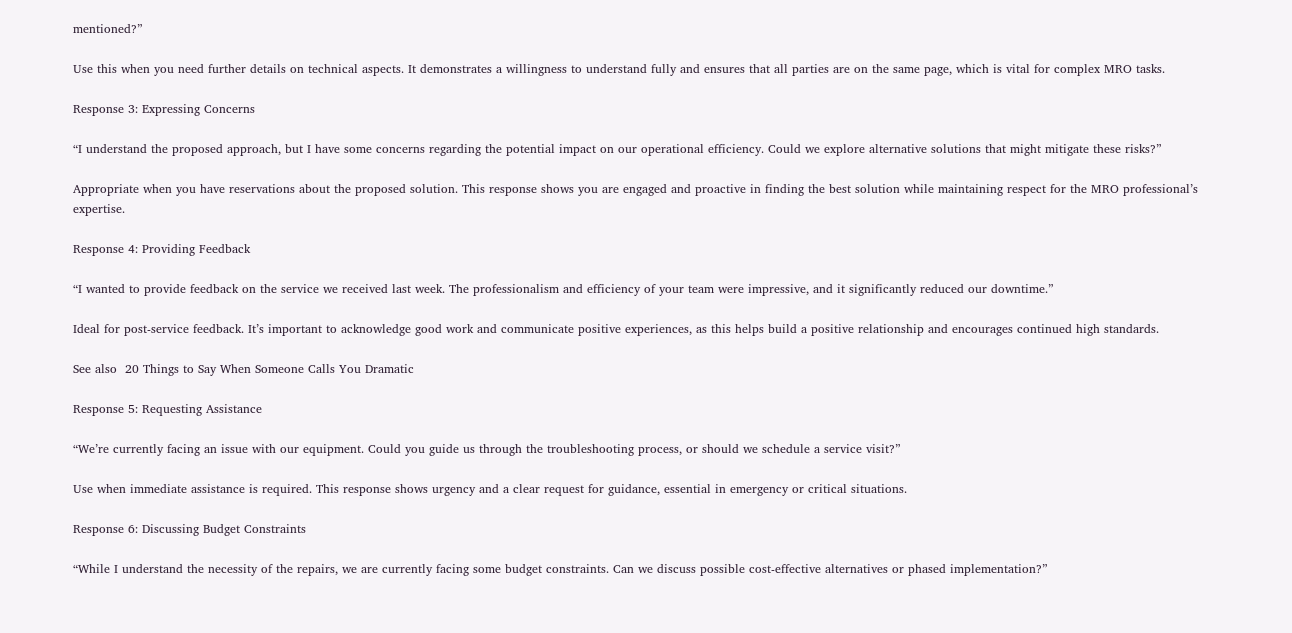mentioned?”

Use this when you need further details on technical aspects. It demonstrates a willingness to understand fully and ensures that all parties are on the same page, which is vital for complex MRO tasks.

Response 3: Expressing Concerns

“I understand the proposed approach, but I have some concerns regarding the potential impact on our operational efficiency. Could we explore alternative solutions that might mitigate these risks?”

Appropriate when you have reservations about the proposed solution. This response shows you are engaged and proactive in finding the best solution while maintaining respect for the MRO professional’s expertise.

Response 4: Providing Feedback

“I wanted to provide feedback on the service we received last week. The professionalism and efficiency of your team were impressive, and it significantly reduced our downtime.”

Ideal for post-service feedback. It’s important to acknowledge good work and communicate positive experiences, as this helps build a positive relationship and encourages continued high standards.

See also  20 Things to Say When Someone Calls You Dramatic

Response 5: Requesting Assistance

“We’re currently facing an issue with our equipment. Could you guide us through the troubleshooting process, or should we schedule a service visit?”

Use when immediate assistance is required. This response shows urgency and a clear request for guidance, essential in emergency or critical situations.

Response 6: Discussing Budget Constraints

“While I understand the necessity of the repairs, we are currently facing some budget constraints. Can we discuss possible cost-effective alternatives or phased implementation?”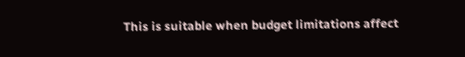This is suitable when budget limitations affect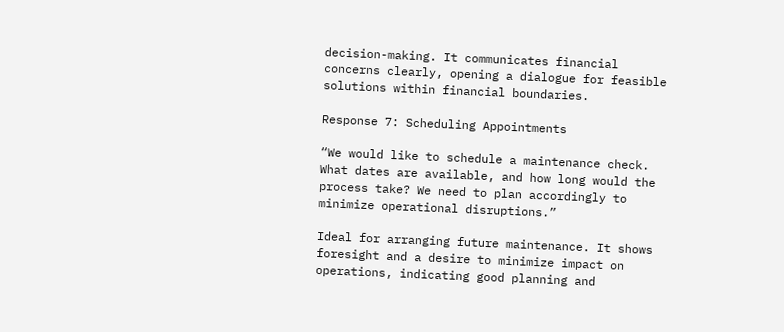decision-making. It communicates financial concerns clearly, opening a dialogue for feasible solutions within financial boundaries.

Response 7: Scheduling Appointments

“We would like to schedule a maintenance check. What dates are available, and how long would the process take? We need to plan accordingly to minimize operational disruptions.”

Ideal for arranging future maintenance. It shows foresight and a desire to minimize impact on operations, indicating good planning and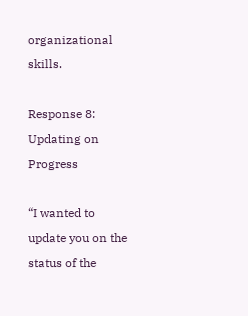organizational skills.

Response 8: Updating on Progress

“I wanted to update you on the status of the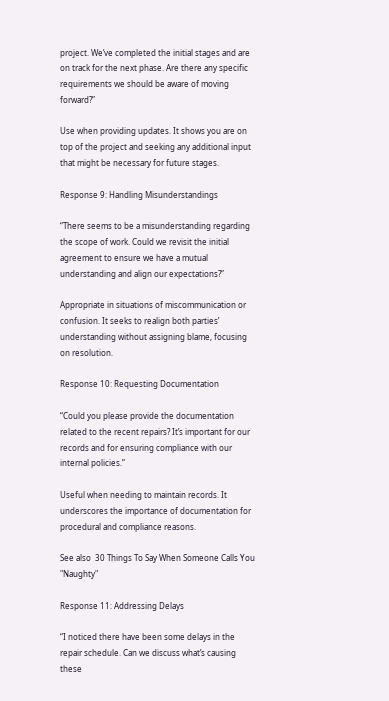project. We’ve completed the initial stages and are on track for the next phase. Are there any specific requirements we should be aware of moving forward?”

Use when providing updates. It shows you are on top of the project and seeking any additional input that might be necessary for future stages.

Response 9: Handling Misunderstandings

“There seems to be a misunderstanding regarding the scope of work. Could we revisit the initial agreement to ensure we have a mutual understanding and align our expectations?”

Appropriate in situations of miscommunication or confusion. It seeks to realign both parties’ understanding without assigning blame, focusing on resolution.

Response 10: Requesting Documentation

“Could you please provide the documentation related to the recent repairs? It’s important for our records and for ensuring compliance with our internal policies.”

Useful when needing to maintain records. It underscores the importance of documentation for procedural and compliance reasons.

See also  30 Things To Say When Someone Calls You "Naughty"

Response 11: Addressing Delays

“I noticed there have been some delays in the repair schedule. Can we discuss what’s causing these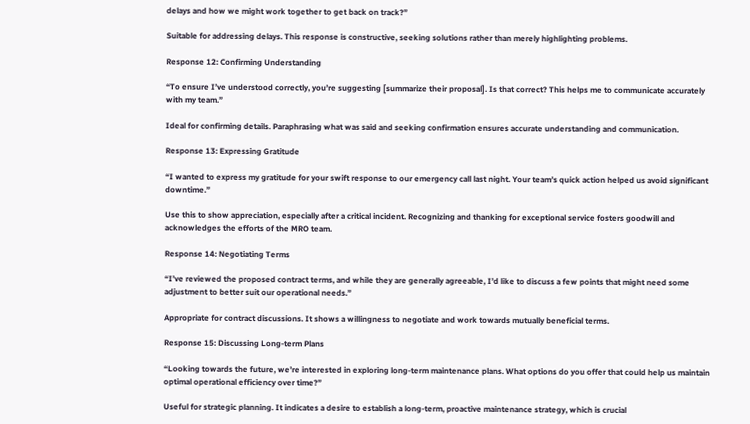delays and how we might work together to get back on track?”

Suitable for addressing delays. This response is constructive, seeking solutions rather than merely highlighting problems.

Response 12: Confirming Understanding

“To ensure I’ve understood correctly, you’re suggesting [summarize their proposal]. Is that correct? This helps me to communicate accurately with my team.”

Ideal for confirming details. Paraphrasing what was said and seeking confirmation ensures accurate understanding and communication.

Response 13: Expressing Gratitude

“I wanted to express my gratitude for your swift response to our emergency call last night. Your team’s quick action helped us avoid significant downtime.”

Use this to show appreciation, especially after a critical incident. Recognizing and thanking for exceptional service fosters goodwill and acknowledges the efforts of the MRO team.

Response 14: Negotiating Terms

“I’ve reviewed the proposed contract terms, and while they are generally agreeable, I’d like to discuss a few points that might need some adjustment to better suit our operational needs.”

Appropriate for contract discussions. It shows a willingness to negotiate and work towards mutually beneficial terms.

Response 15: Discussing Long-term Plans

“Looking towards the future, we’re interested in exploring long-term maintenance plans. What options do you offer that could help us maintain optimal operational efficiency over time?”

Useful for strategic planning. It indicates a desire to establish a long-term, proactive maintenance strategy, which is crucial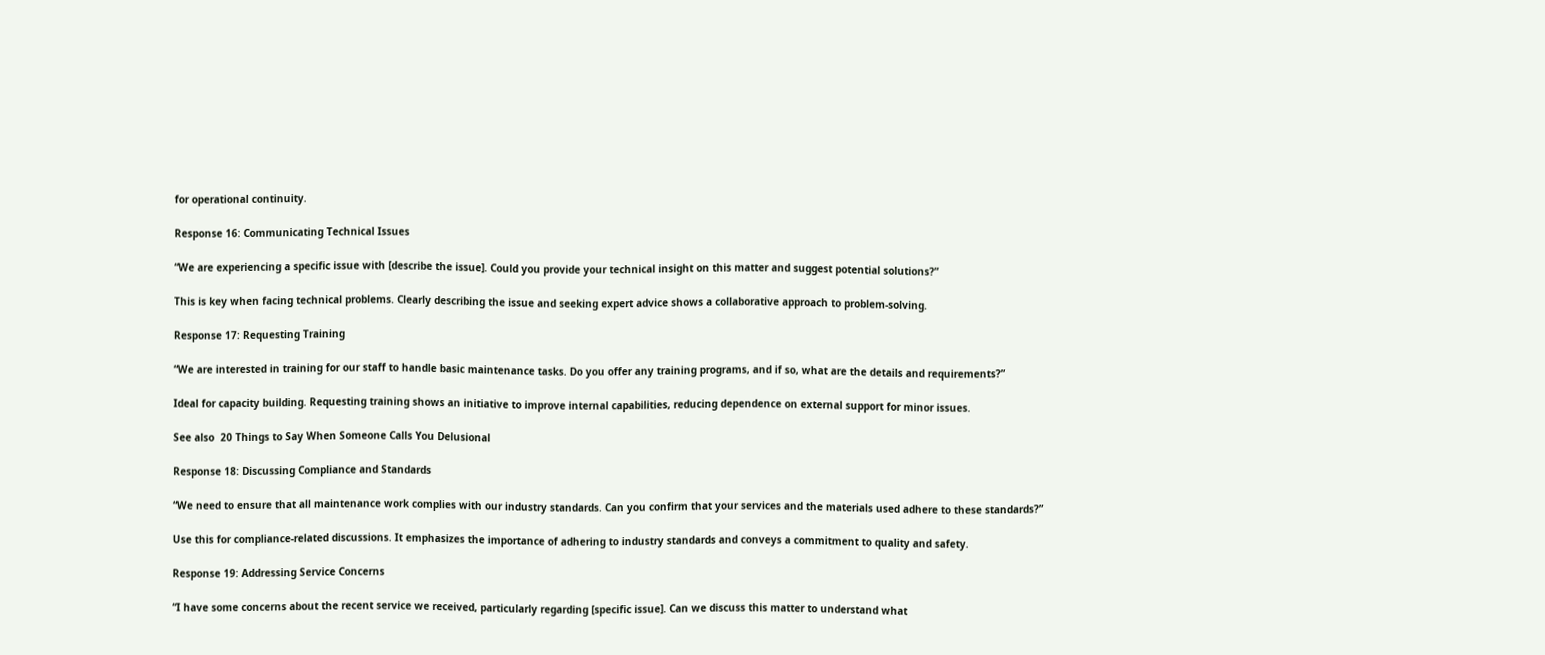for operational continuity.

Response 16: Communicating Technical Issues

“We are experiencing a specific issue with [describe the issue]. Could you provide your technical insight on this matter and suggest potential solutions?”

This is key when facing technical problems. Clearly describing the issue and seeking expert advice shows a collaborative approach to problem-solving.

Response 17: Requesting Training

“We are interested in training for our staff to handle basic maintenance tasks. Do you offer any training programs, and if so, what are the details and requirements?”

Ideal for capacity building. Requesting training shows an initiative to improve internal capabilities, reducing dependence on external support for minor issues.

See also  20 Things to Say When Someone Calls You Delusional

Response 18: Discussing Compliance and Standards

“We need to ensure that all maintenance work complies with our industry standards. Can you confirm that your services and the materials used adhere to these standards?”

Use this for compliance-related discussions. It emphasizes the importance of adhering to industry standards and conveys a commitment to quality and safety.

Response 19: Addressing Service Concerns

“I have some concerns about the recent service we received, particularly regarding [specific issue]. Can we discuss this matter to understand what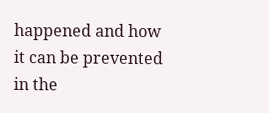happened and how it can be prevented in the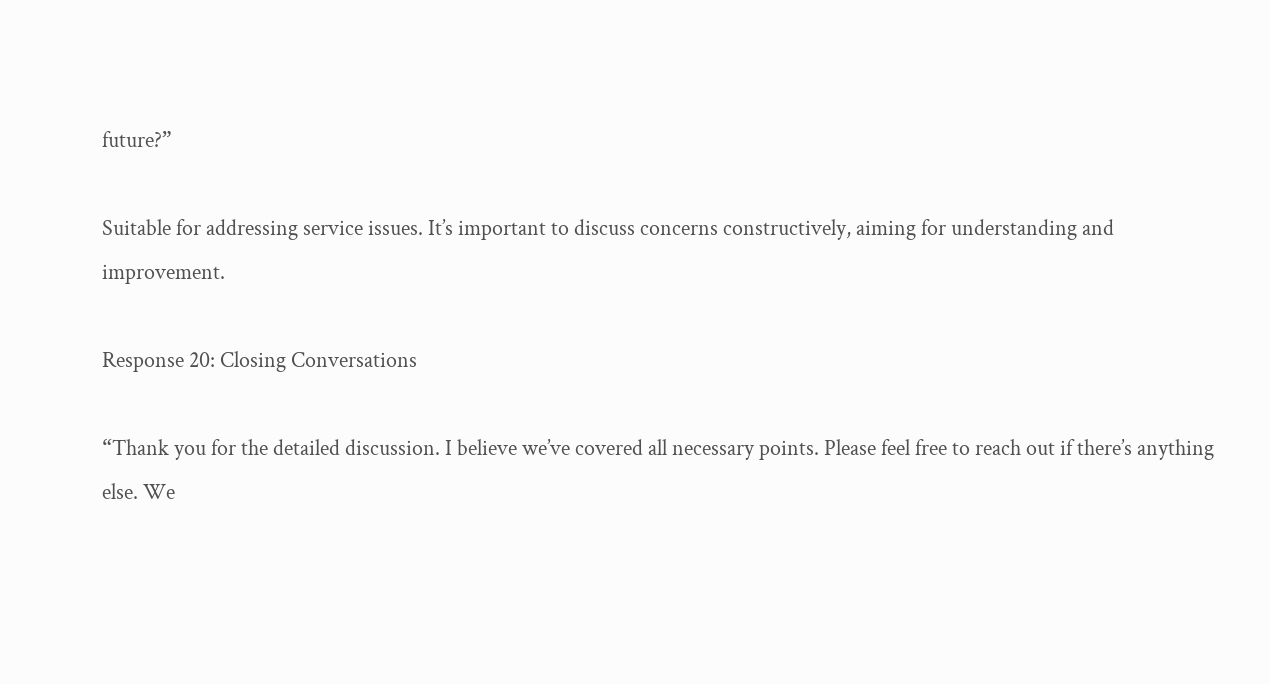future?”

Suitable for addressing service issues. It’s important to discuss concerns constructively, aiming for understanding and improvement.

Response 20: Closing Conversations

“Thank you for the detailed discussion. I believe we’ve covered all necessary points. Please feel free to reach out if there’s anything else. We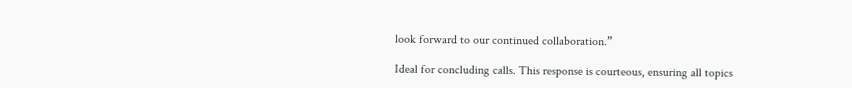look forward to our continued collaboration.”

Ideal for concluding calls. This response is courteous, ensuring all topics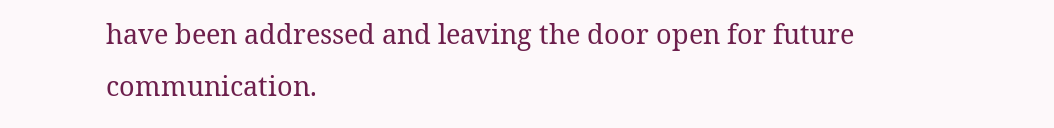have been addressed and leaving the door open for future communication.